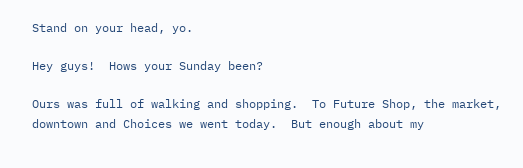Stand on your head, yo.

Hey guys!  Hows your Sunday been?

Ours was full of walking and shopping.  To Future Shop, the market, downtown and Choices we went today.  But enough about my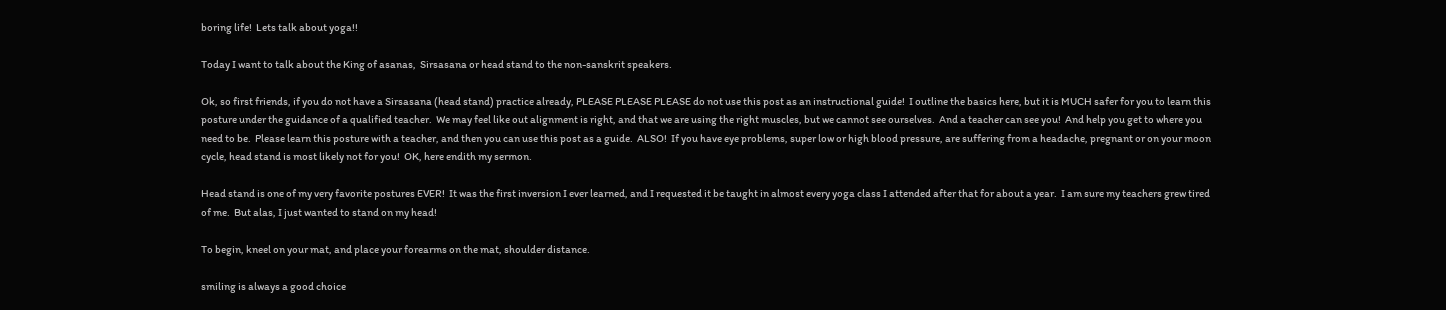boring life!  Lets talk about yoga!!

Today I want to talk about the King of asanas,  Sirsasana or head stand to the non-sanskrit speakers.

Ok, so first friends, if you do not have a Sirsasana (head stand) practice already, PLEASE PLEASE PLEASE do not use this post as an instructional guide!  I outline the basics here, but it is MUCH safer for you to learn this posture under the guidance of a qualified teacher.  We may feel like out alignment is right, and that we are using the right muscles, but we cannot see ourselves.  And a teacher can see you!  And help you get to where you need to be.  Please learn this posture with a teacher, and then you can use this post as a guide.  ALSO!  If you have eye problems, super low or high blood pressure, are suffering from a headache, pregnant or on your moon cycle, head stand is most likely not for you!  OK, here endith my sermon.

Head stand is one of my very favorite postures EVER!  It was the first inversion I ever learned, and I requested it be taught in almost every yoga class I attended after that for about a year.  I am sure my teachers grew tired of me.  But alas, I just wanted to stand on my head!

To begin, kneel on your mat, and place your forearms on the mat, shoulder distance.

smiling is always a good choice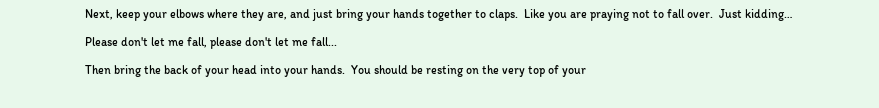Next, keep your elbows where they are, and just bring your hands together to claps.  Like you are praying not to fall over.  Just kidding…

Please don't let me fall, please don't let me fall...

Then bring the back of your head into your hands.  You should be resting on the very top of your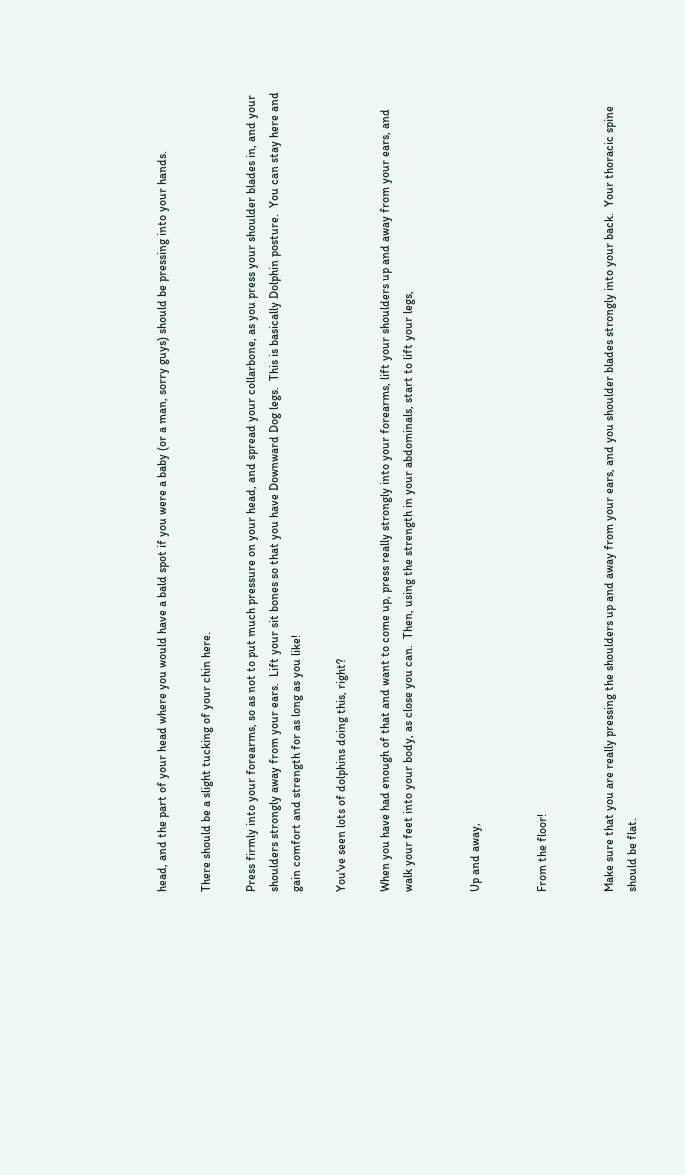head, and the part of your head where you would have a bald spot if you were a baby (or a man, sorry guys) should be pressing into your hands.

There should be a slight tucking of your chin here.

Press firmly into your forearms, so as not to put much pressure on your head, and spread your collarbone, as you press your shoulder blades in, and your shoulders strongly away from your ears.  Lift your sit bones so that you have Downward Dog legs.  This is basically Dolphin posture.  You can stay here and gain comfort and strength for as long as you like!

You've seen lots of dolphins doing this, right?

When you have had enough of that and want to come up, press really strongly into your forearms, lift your shoulders up and away from your ears, and walk your feet into your body, as close you can.  Then, using the strength in your abdominals, start to lift your legs,


Up and away,


From the floor!


Make sure that you are really pressing the shoulders up and away from your ears, and you shoulder blades strongly into your back.  Your thoracic spine should be flat.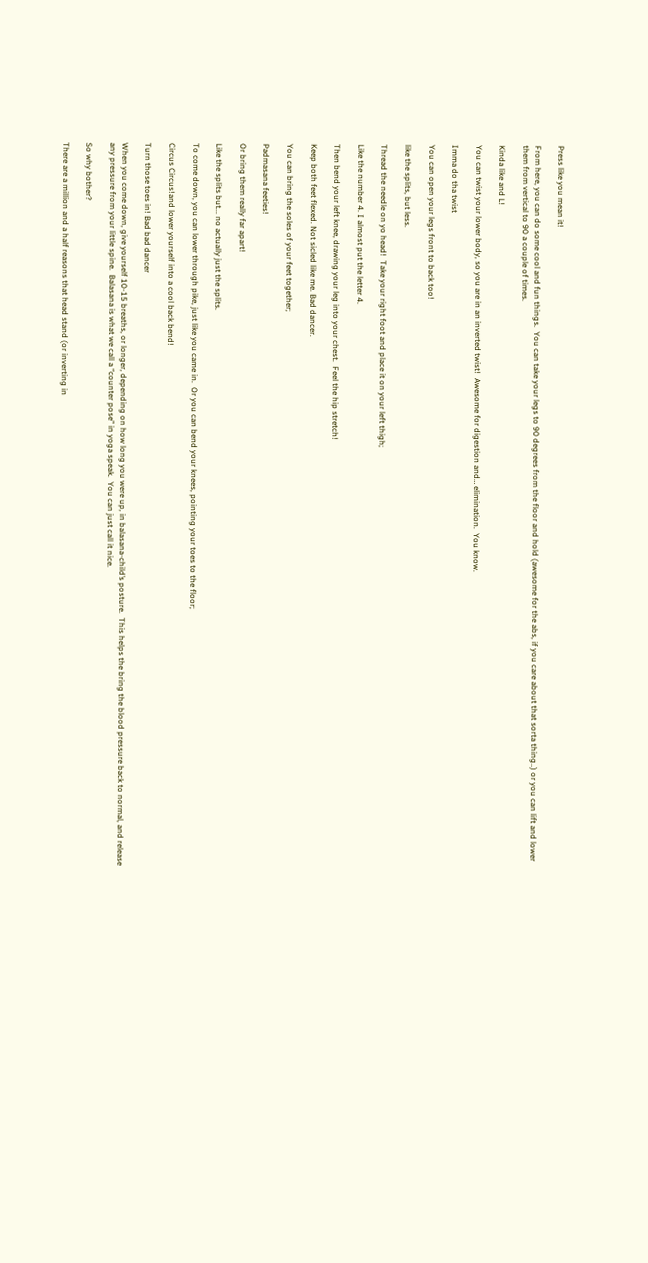Press like you mean it!

From here, you can do some cool and fun things.  You can take your legs to 90 degrees from the floor and hold (awesome for the abs, if you care about that sorta thing..) or you can lift and lower them from vertical to 90 a couple of times.

Kinda like and L!

You can twist your lower body, so you are in an inverted twist!  Awesome for digestion and… elimination.  You know.

Imma do tha twist

You can open your legs front to back too!

like the splits, but less.

Thread the needle on yo head!  Take your right foot and place it on your left thigh;

Like the number 4. I almost put the letter 4.

Then bend your left knee, drawing your leg into your chest.  Feel the hip stretch!

Keep both feet flexed. Not sicled like me. Bad dancer.

You can bring the soles of your feet together;

Padmasana feeties!

Or bring them really far apart!

Like the splits but... no actually just the splits.

To come down, you can lower through pike, just like you came in.  Or you can bend your knees, pointing your toes to the floor;

Circus Circus!and lower yourself into a cool back bend!

Turn those toes in! Bad bad dancer

When you come down, give yourself 10-15 breaths, or longer, depending on how long you were up, in balasana-child’s posture.  This helps the bring the blood pressure back to normal, and release any pressure from your little spine.  Balasana is what we call a “counter pose” in yoga speak.  You can just call it nice.

So why bother?

There are a million and a half reasons that head stand (or inverting in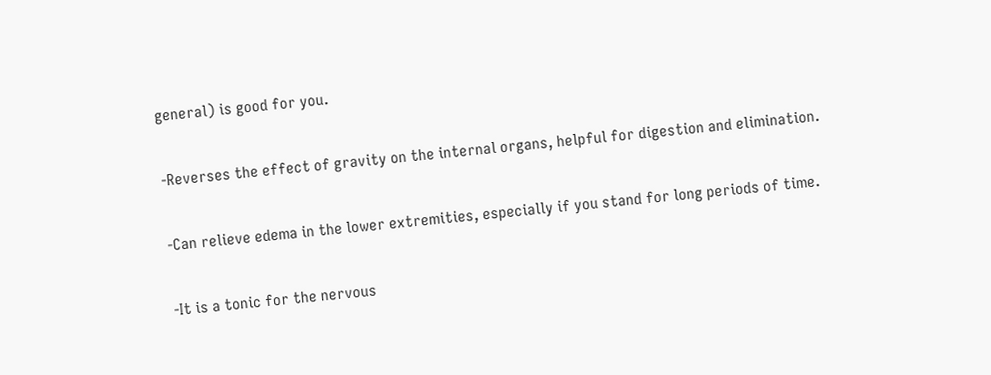general) is good for you.

-Reverses the effect of gravity on the internal organs, helpful for digestion and elimination.

-Can relieve edema in the lower extremities, especially if you stand for long periods of time.

-It is a tonic for the nervous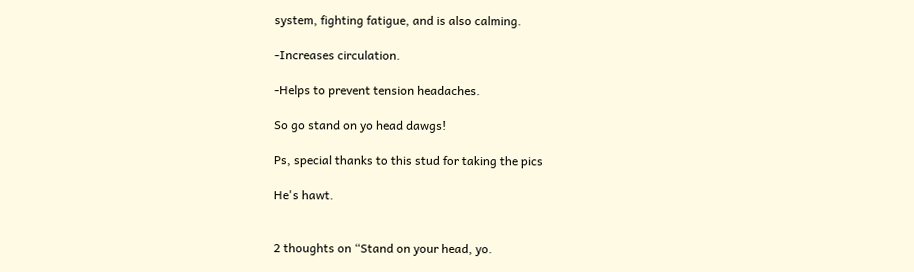system, fighting fatigue, and is also calming.

-Increases circulation.

-Helps to prevent tension headaches.

So go stand on yo head dawgs!

Ps, special thanks to this stud for taking the pics

He's hawt.


2 thoughts on “Stand on your head, yo.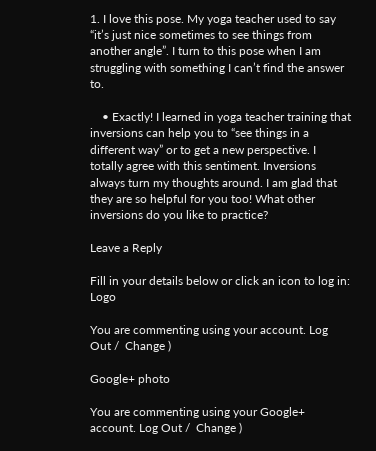1. I love this pose. My yoga teacher used to say “it’s just nice sometimes to see things from another angle”. I turn to this pose when I am struggling with something I can’t find the answer to.

    • Exactly! I learned in yoga teacher training that inversions can help you to “see things in a different way” or to get a new perspective. I totally agree with this sentiment. Inversions always turn my thoughts around. I am glad that they are so helpful for you too! What other inversions do you like to practice?

Leave a Reply

Fill in your details below or click an icon to log in: Logo

You are commenting using your account. Log Out /  Change )

Google+ photo

You are commenting using your Google+ account. Log Out /  Change )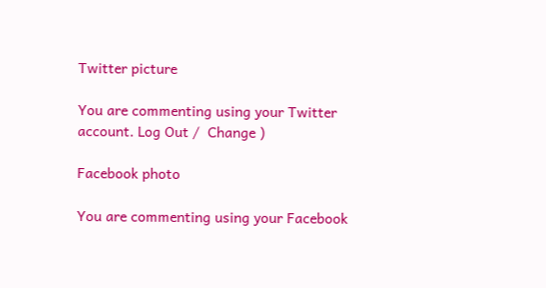Twitter picture

You are commenting using your Twitter account. Log Out /  Change )

Facebook photo

You are commenting using your Facebook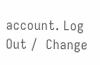account. Log Out /  Change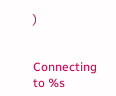)


Connecting to %s